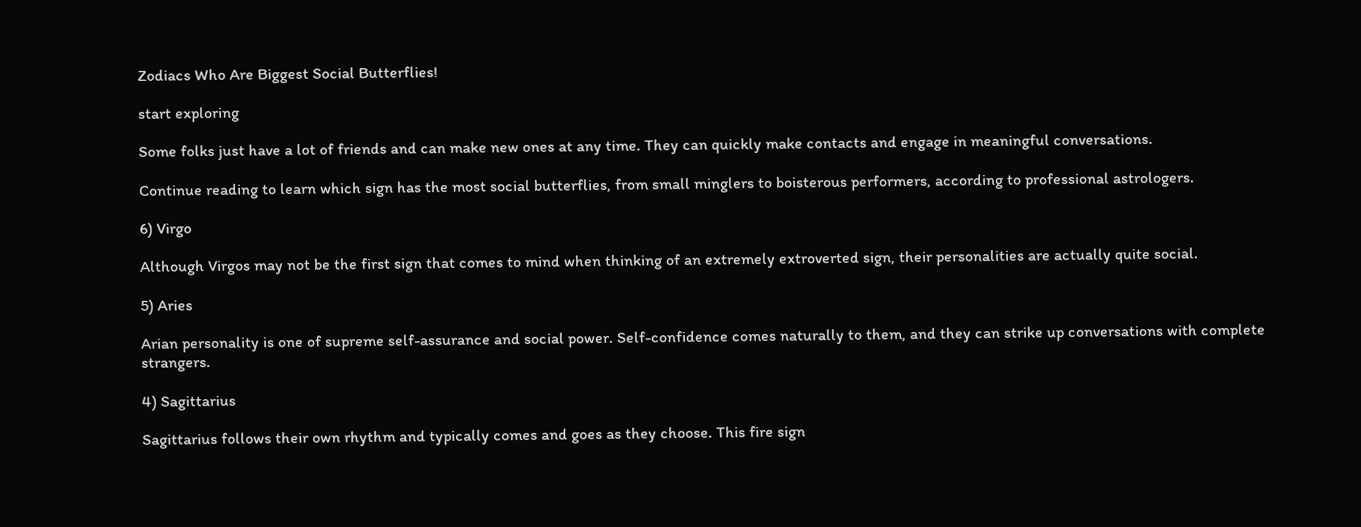Zodiacs Who Are Biggest Social Butterflies!

start exploring

Some folks just have a lot of friends and can make new ones at any time. They can quickly make contacts and engage in meaningful conversations.

Continue reading to learn which sign has the most social butterflies, from small minglers to boisterous performers, according to professional astrologers.

6) Virgo

Although Virgos may not be the first sign that comes to mind when thinking of an extremely extroverted sign, their personalities are actually quite social.

5) Aries

Arian personality is one of supreme self-assurance and social power. Self-confidence comes naturally to them, and they can strike up conversations with complete strangers.

4) Sagittarius

Sagittarius follows their own rhythm and typically comes and goes as they choose. This fire sign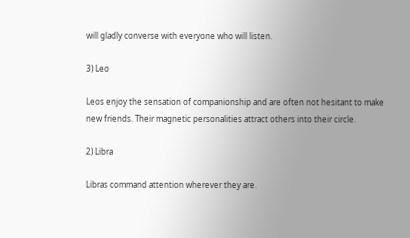will gladly converse with everyone who will listen.

3) Leo

Leos enjoy the sensation of companionship and are often not hesitant to make new friends. Their magnetic personalities attract others into their circle.

2) Libra

Libras command attention wherever they are.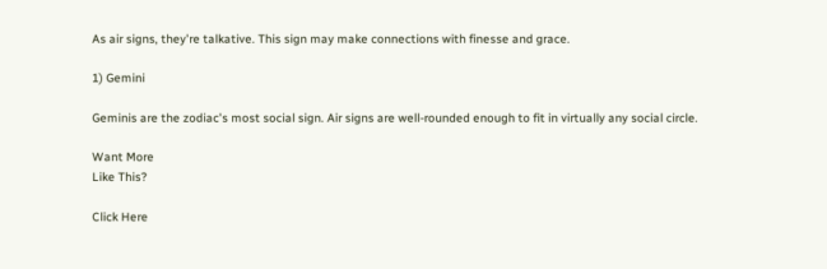As air signs, they're talkative. This sign may make connections with finesse and grace.

1) Gemini

Geminis are the zodiac's most social sign. Air signs are well-rounded enough to fit in virtually any social circle.

Want More
Like This?

Click Here